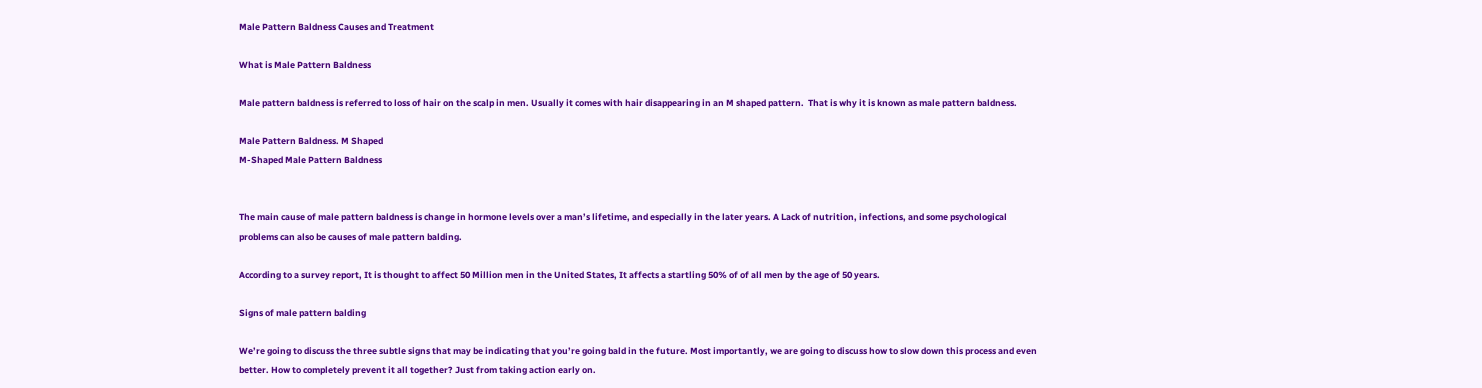Male Pattern Baldness Causes and Treatment

What is Male Pattern Baldness

Male pattern baldness is referred to loss of hair on the scalp in men. Usually it comes with hair disappearing in an M shaped pattern.  That is why it is known as male pattern baldness.

Male Pattern Baldness. M Shaped
M-Shaped Male Pattern Baldness


The main cause of male pattern baldness is change in hormone levels over a man’s lifetime, and especially in the later years. A Lack of nutrition, infections, and some psychological problems can also be causes of male pattern balding.

According to a survey report, It is thought to affect 50 Million men in the United States, It affects a startling 50% of of all men by the age of 50 years.

Signs of male pattern balding

We’re going to discuss the three subtle signs that may be indicating that you’re going bald in the future. Most importantly, we are going to discuss how to slow down this process and even better. How to completely prevent it all together? Just from taking action early on.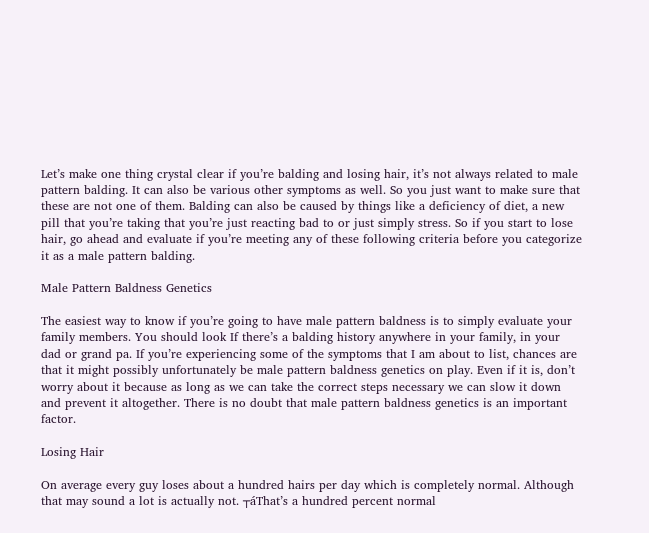Let’s make one thing crystal clear if you’re balding and losing hair, it’s not always related to male pattern balding. It can also be various other symptoms as well. So you just want to make sure that these are not one of them. Balding can also be caused by things like a deficiency of diet, a new pill that you’re taking that you’re just reacting bad to or just simply stress. So if you start to lose hair, go ahead and evaluate if you’re meeting any of these following criteria before you categorize it as a male pattern balding.

Male Pattern Baldness Genetics

The easiest way to know if you’re going to have male pattern baldness is to simply evaluate your family members. You should look If there’s a balding history anywhere in your family, in your dad or grand pa. If you’re experiencing some of the symptoms that I am about to list, chances are that it might possibly unfortunately be male pattern baldness genetics on play. Even if it is, don’t worry about it because as long as we can take the correct steps necessary we can slow it down and prevent it altogether. There is no doubt that male pattern baldness genetics is an important factor.

Losing Hair

On average every guy loses about a hundred hairs per day which is completely normal. Although that may sound a lot is actually not. ┬áThat’s a hundred percent normal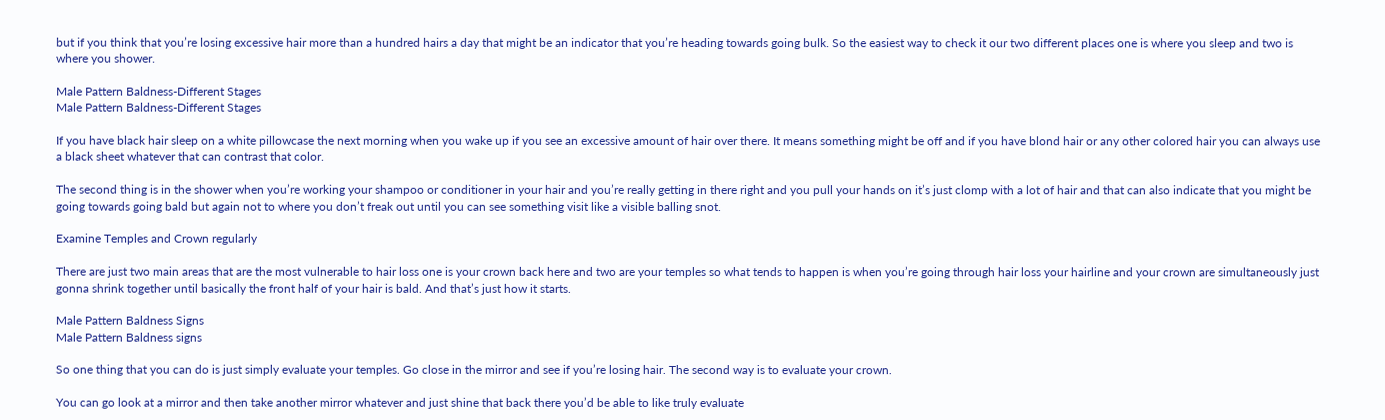but if you think that you’re losing excessive hair more than a hundred hairs a day that might be an indicator that you’re heading towards going bulk. So the easiest way to check it our two different places one is where you sleep and two is where you shower.

Male Pattern Baldness-Different Stages
Male Pattern Baldness-Different Stages

If you have black hair sleep on a white pillowcase the next morning when you wake up if you see an excessive amount of hair over there. It means something might be off and if you have blond hair or any other colored hair you can always use a black sheet whatever that can contrast that color.

The second thing is in the shower when you’re working your shampoo or conditioner in your hair and you’re really getting in there right and you pull your hands on it’s just clomp with a lot of hair and that can also indicate that you might be going towards going bald but again not to where you don’t freak out until you can see something visit like a visible balling snot.

Examine Temples and Crown regularly

There are just two main areas that are the most vulnerable to hair loss one is your crown back here and two are your temples so what tends to happen is when you’re going through hair loss your hairline and your crown are simultaneously just gonna shrink together until basically the front half of your hair is bald. And that’s just how it starts.

Male Pattern Baldness Signs
Male Pattern Baldness signs

So one thing that you can do is just simply evaluate your temples. Go close in the mirror and see if you’re losing hair. The second way is to evaluate your crown.

You can go look at a mirror and then take another mirror whatever and just shine that back there you’d be able to like truly evaluate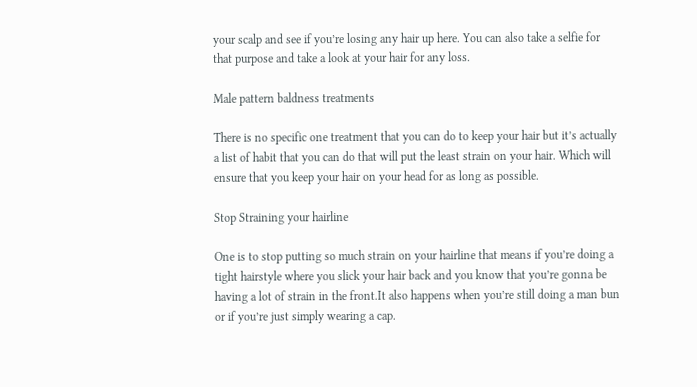your scalp and see if you’re losing any hair up here. You can also take a selfie for that purpose and take a look at your hair for any loss.

Male pattern baldness treatments

There is no specific one treatment that you can do to keep your hair but it’s actually a list of habit that you can do that will put the least strain on your hair. Which will ensure that you keep your hair on your head for as long as possible.

Stop Straining your hairline

One is to stop putting so much strain on your hairline that means if you’re doing a tight hairstyle where you slick your hair back and you know that you’re gonna be having a lot of strain in the front.It also happens when you’re still doing a man bun or if you’re just simply wearing a cap.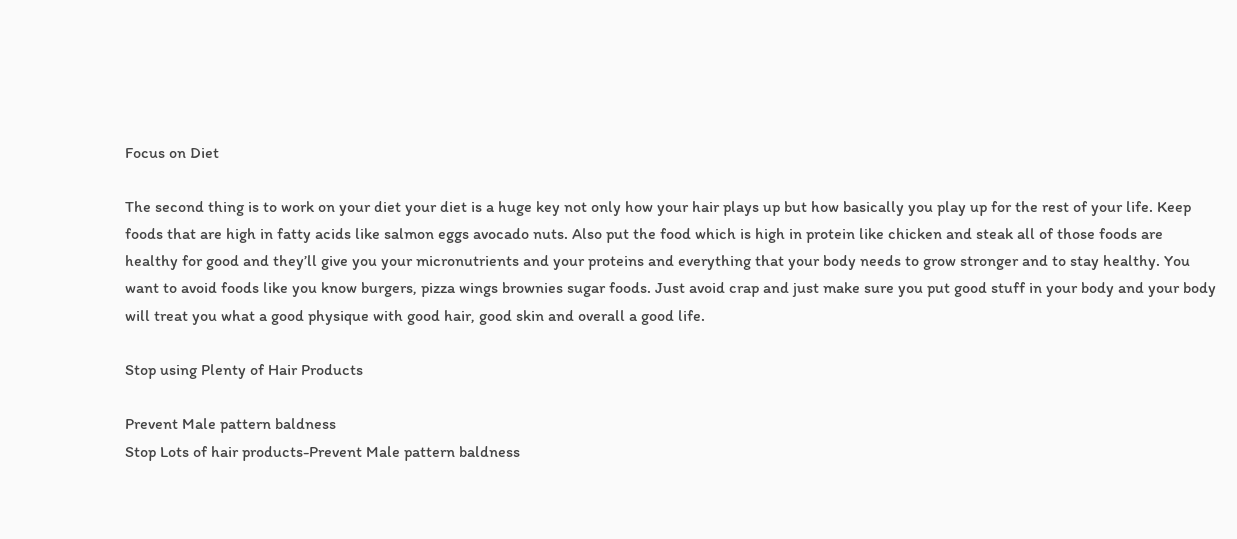Focus on Diet

The second thing is to work on your diet your diet is a huge key not only how your hair plays up but how basically you play up for the rest of your life. Keep foods that are high in fatty acids like salmon eggs avocado nuts. Also put the food which is high in protein like chicken and steak all of those foods are healthy for good and they’ll give you your micronutrients and your proteins and everything that your body needs to grow stronger and to stay healthy. You want to avoid foods like you know burgers, pizza wings brownies sugar foods. Just avoid crap and just make sure you put good stuff in your body and your body will treat you what a good physique with good hair, good skin and overall a good life.

Stop using Plenty of Hair Products

Prevent Male pattern baldness
Stop Lots of hair products-Prevent Male pattern baldness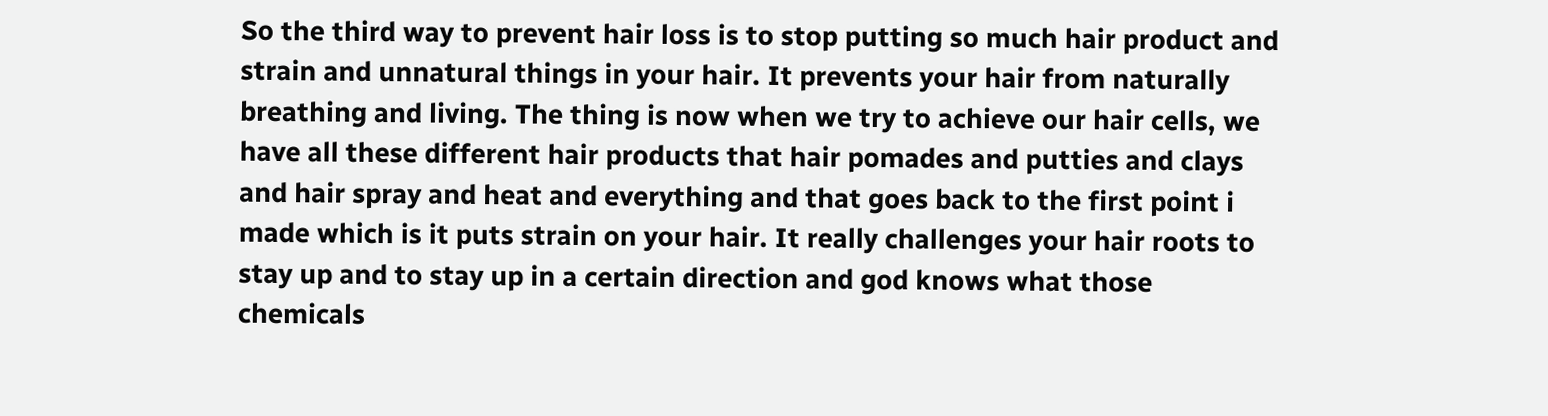So the third way to prevent hair loss is to stop putting so much hair product and strain and unnatural things in your hair. It prevents your hair from naturally breathing and living. The thing is now when we try to achieve our hair cells, we have all these different hair products that hair pomades and putties and clays and hair spray and heat and everything and that goes back to the first point i made which is it puts strain on your hair. It really challenges your hair roots to stay up and to stay up in a certain direction and god knows what those chemicals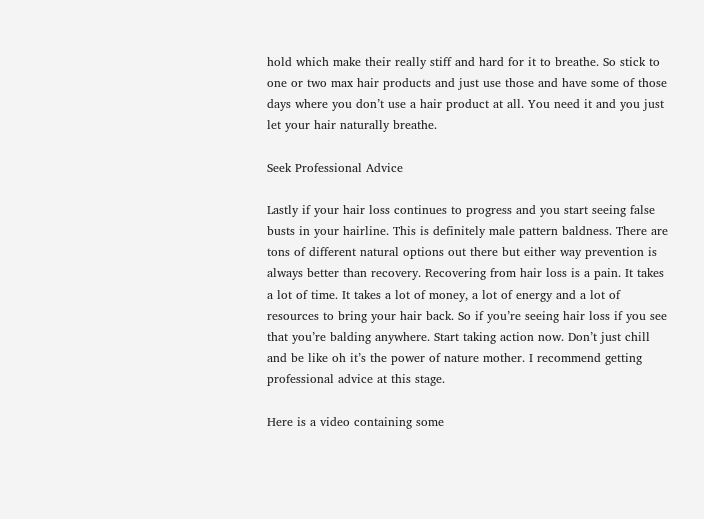hold which make their really stiff and hard for it to breathe. So stick to one or two max hair products and just use those and have some of those days where you don’t use a hair product at all. You need it and you just let your hair naturally breathe.

Seek Professional Advice

Lastly if your hair loss continues to progress and you start seeing false busts in your hairline. This is definitely male pattern baldness. There are tons of different natural options out there but either way prevention is always better than recovery. Recovering from hair loss is a pain. It takes a lot of time. It takes a lot of money, a lot of energy and a lot of resources to bring your hair back. So if you’re seeing hair loss if you see that you’re balding anywhere. Start taking action now. Don’t just chill and be like oh it’s the power of nature mother. I recommend getting professional advice at this stage.

Here is a video containing some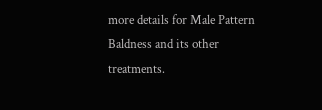more details for Male Pattern Baldness and its other treatments.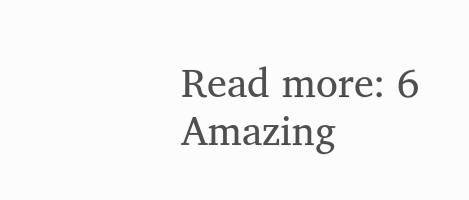Read more: 6 Amazing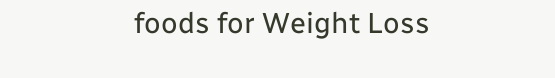foods for Weight Loss